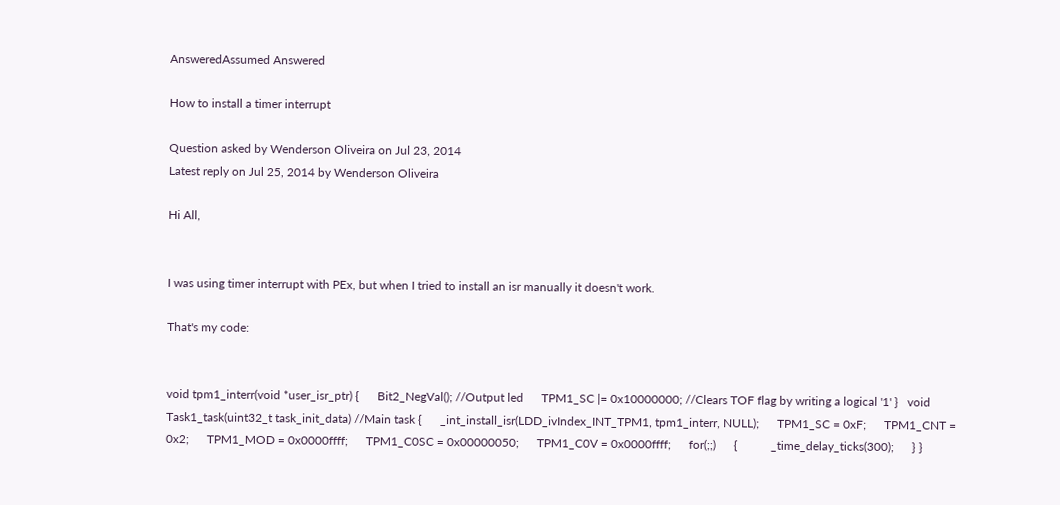AnsweredAssumed Answered

How to install a timer interrupt

Question asked by Wenderson Oliveira on Jul 23, 2014
Latest reply on Jul 25, 2014 by Wenderson Oliveira

Hi All,


I was using timer interrupt with PEx, but when I tried to install an isr manually it doesn't work.

That's my code:


void tpm1_interr(void *user_isr_ptr) {      Bit2_NegVal(); //Output led      TPM1_SC |= 0x10000000; //Clears TOF flag by writing a logical '1' }   void Task1_task(uint32_t task_init_data) //Main task {      _int_install_isr(LDD_ivIndex_INT_TPM1, tpm1_interr, NULL);      TPM1_SC = 0xF;      TPM1_CNT = 0x2;      TPM1_MOD = 0x0000ffff;      TPM1_C0SC = 0x00000050;      TPM1_C0V = 0x0000ffff;      for(;;)      {           _time_delay_ticks(300);      } }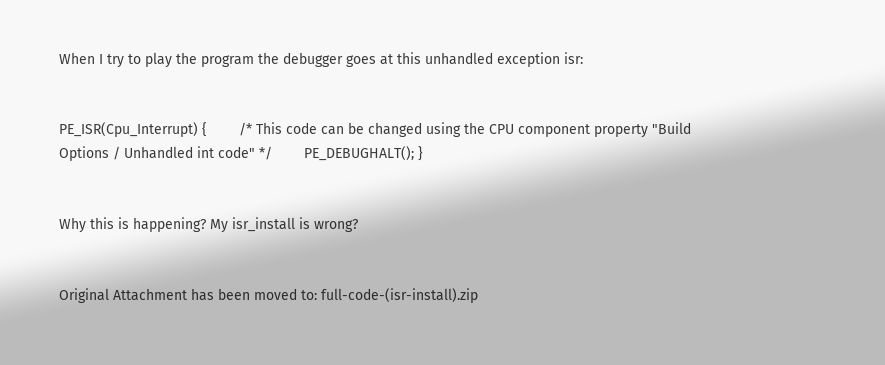When I try to play the program the debugger goes at this unhandled exception isr:


PE_ISR(Cpu_Interrupt) {        /* This code can be changed using the CPU component property "Build Options / Unhandled int code" */        PE_DEBUGHALT(); }


Why this is happening? My isr_install is wrong?


Original Attachment has been moved to: full-code-(isr-install).zip